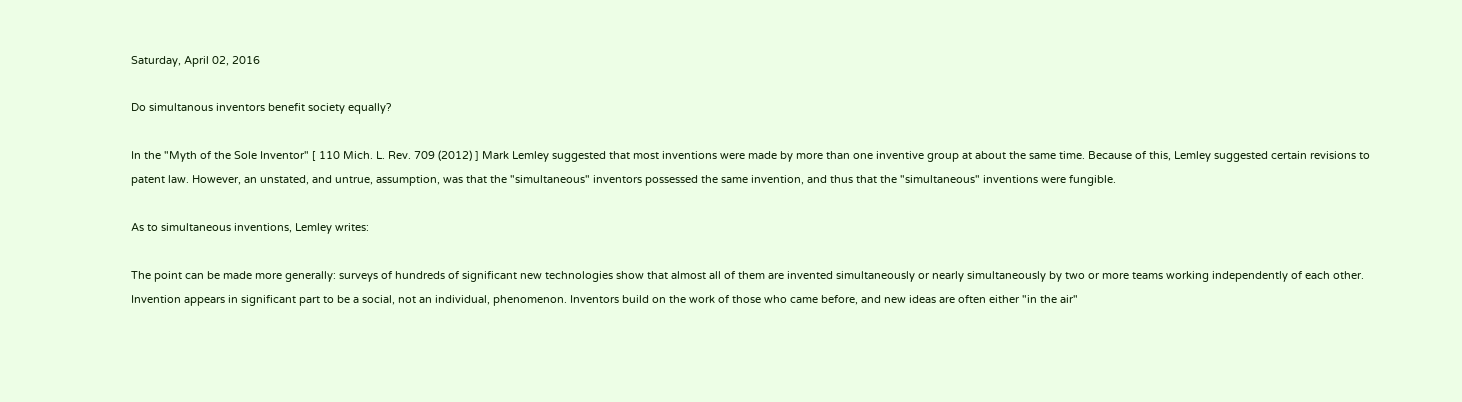Saturday, April 02, 2016

Do simultanous inventors benefit society equally?

In the "Myth of the Sole Inventor" [ 110 Mich. L. Rev. 709 (2012) ] Mark Lemley suggested that most inventions were made by more than one inventive group at about the same time. Because of this, Lemley suggested certain revisions to patent law. However, an unstated, and untrue, assumption, was that the "simultaneous" inventors possessed the same invention, and thus that the "simultaneous" inventions were fungible.

As to simultaneous inventions, Lemley writes:

The point can be made more generally: surveys of hundreds of significant new technologies show that almost all of them are invented simultaneously or nearly simultaneously by two or more teams working independently of each other. Invention appears in significant part to be a social, not an individual, phenomenon. Inventors build on the work of those who came before, and new ideas are often either "in the air"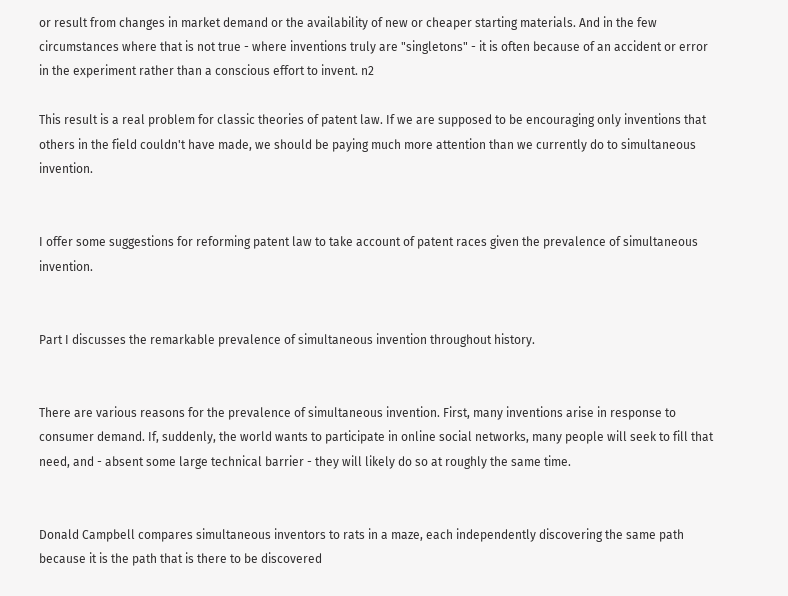or result from changes in market demand or the availability of new or cheaper starting materials. And in the few circumstances where that is not true - where inventions truly are "singletons" - it is often because of an accident or error in the experiment rather than a conscious effort to invent. n2

This result is a real problem for classic theories of patent law. If we are supposed to be encouraging only inventions that others in the field couldn't have made, we should be paying much more attention than we currently do to simultaneous invention.


I offer some suggestions for reforming patent law to take account of patent races given the prevalence of simultaneous invention.


Part I discusses the remarkable prevalence of simultaneous invention throughout history.


There are various reasons for the prevalence of simultaneous invention. First, many inventions arise in response to consumer demand. If, suddenly, the world wants to participate in online social networks, many people will seek to fill that need, and - absent some large technical barrier - they will likely do so at roughly the same time.


Donald Campbell compares simultaneous inventors to rats in a maze, each independently discovering the same path because it is the path that is there to be discovered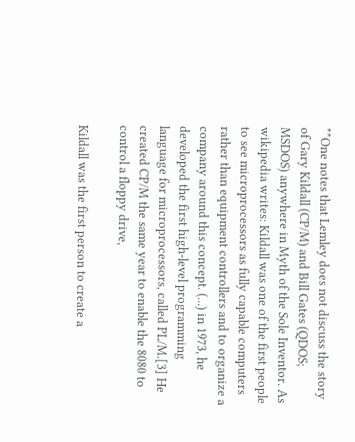**One notes that Lemley does not discuss the story of Gary Kildall (CP/M) and Bill Gates (QDOS; MSDOS) anywhere in Myth of the Sole Inventor. As wikipedia writes: Kildall was one of the first people to see microprocessors as fully capable computers rather than equipment controllers and to organize a company around this concept. (...) in 1973, he developed the first high-level programming language for microprocessors, called PL/M.[3] He created CP/M the same year to enable the 8080 to control a floppy drive,

Kildall was the first person to create a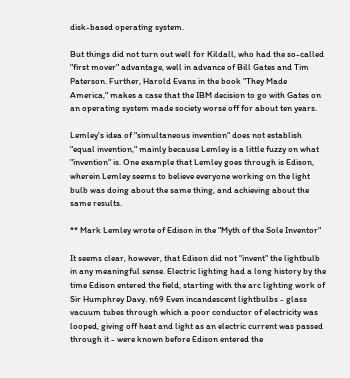disk-based operating system.

But things did not turn out well for Kildall, who had the so-called "first mover" advantage, well in advance of Bill Gates and Tim Paterson. Further, Harold Evans in the book "They Made America," makes a case that the IBM decision to go with Gates on an operating system made society worse off for about ten years.

Lemley's idea of "simultaneous invention" does not establish "equal invention," mainly because Lemley is a little fuzzy on what "invention" is. One example that Lemley goes through is Edison, wherein Lemley seems to believe everyone working on the light bulb was doing about the same thing, and achieving about the same results.

** Mark Lemley wrote of Edison in the "Myth of the Sole Inventor"

It seems clear, however, that Edison did not "invent" the lightbulb in any meaningful sense. Electric lighting had a long history by the time Edison entered the field, starting with the arc lighting work of Sir Humphrey Davy. n69 Even incandescent lightbulbs - glass vacuum tubes through which a poor conductor of electricity was looped, giving off heat and light as an electric current was passed through it - were known before Edison entered the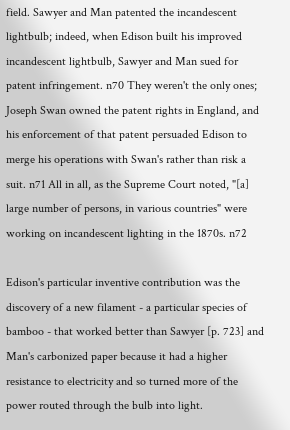field. Sawyer and Man patented the incandescent lightbulb; indeed, when Edison built his improved incandescent lightbulb, Sawyer and Man sued for patent infringement. n70 They weren't the only ones; Joseph Swan owned the patent rights in England, and his enforcement of that patent persuaded Edison to merge his operations with Swan's rather than risk a suit. n71 All in all, as the Supreme Court noted, "[a] large number of persons, in various countries" were working on incandescent lighting in the 1870s. n72

Edison's particular inventive contribution was the discovery of a new filament - a particular species of bamboo - that worked better than Sawyer [p. 723] and Man's carbonized paper because it had a higher resistance to electricity and so turned more of the power routed through the bulb into light.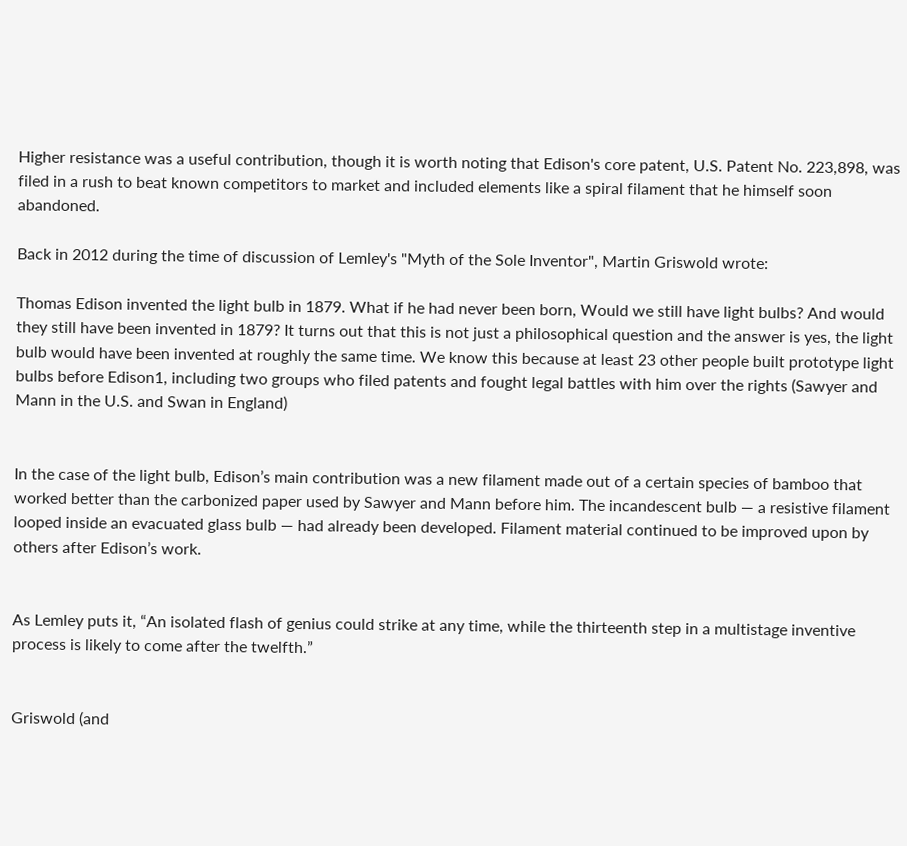Higher resistance was a useful contribution, though it is worth noting that Edison's core patent, U.S. Patent No. 223,898, was filed in a rush to beat known competitors to market and included elements like a spiral filament that he himself soon abandoned.

Back in 2012 during the time of discussion of Lemley's "Myth of the Sole Inventor", Martin Griswold wrote:

Thomas Edison invented the light bulb in 1879. What if he had never been born, Would we still have light bulbs? And would they still have been invented in 1879? It turns out that this is not just a philosophical question and the answer is yes, the light bulb would have been invented at roughly the same time. We know this because at least 23 other people built prototype light bulbs before Edison1, including two groups who filed patents and fought legal battles with him over the rights (Sawyer and Mann in the U.S. and Swan in England)


In the case of the light bulb, Edison’s main contribution was a new filament made out of a certain species of bamboo that worked better than the carbonized paper used by Sawyer and Mann before him. The incandescent bulb — a resistive filament looped inside an evacuated glass bulb — had already been developed. Filament material continued to be improved upon by others after Edison’s work.


As Lemley puts it, “An isolated flash of genius could strike at any time, while the thirteenth step in a multistage inventive process is likely to come after the twelfth.”


Griswold (and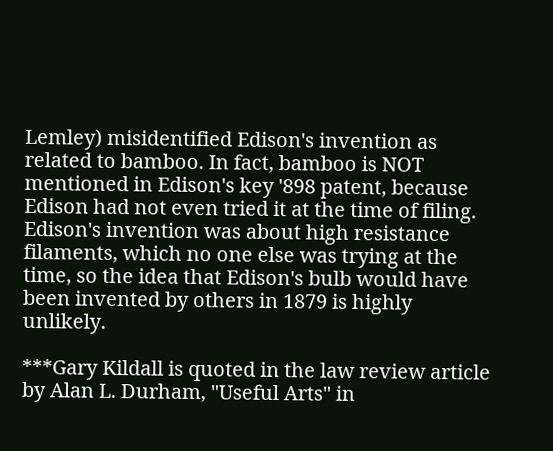Lemley) misidentified Edison's invention as related to bamboo. In fact, bamboo is NOT mentioned in Edison's key '898 patent, because Edison had not even tried it at the time of filing. Edison's invention was about high resistance filaments, which no one else was trying at the time, so the idea that Edison's bulb would have been invented by others in 1879 is highly unlikely.

***Gary Kildall is quoted in the law review article by Alan L. Durham, "Useful Arts" in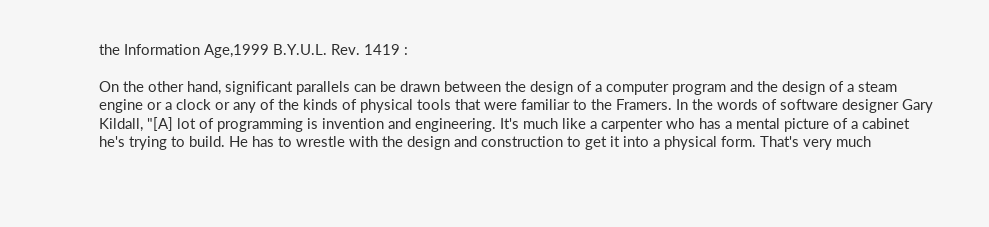the Information Age,1999 B.Y.U.L. Rev. 1419 :

On the other hand, significant parallels can be drawn between the design of a computer program and the design of a steam engine or a clock or any of the kinds of physical tools that were familiar to the Framers. In the words of software designer Gary Kildall, "[A] lot of programming is invention and engineering. It's much like a carpenter who has a mental picture of a cabinet he's trying to build. He has to wrestle with the design and construction to get it into a physical form. That's very much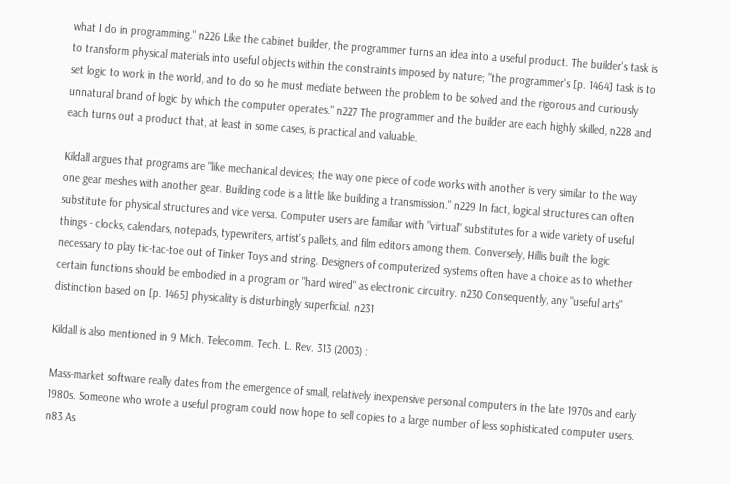what I do in programming." n226 Like the cabinet builder, the programmer turns an idea into a useful product. The builder's task is to transform physical materials into useful objects within the constraints imposed by nature; "the programmer's [p. 1464] task is to set logic to work in the world, and to do so he must mediate between the problem to be solved and the rigorous and curiously unnatural brand of logic by which the computer operates." n227 The programmer and the builder are each highly skilled, n228 and each turns out a product that, at least in some cases, is practical and valuable.

Kildall argues that programs are "like mechanical devices; the way one piece of code works with another is very similar to the way one gear meshes with another gear. Building code is a little like building a transmission." n229 In fact, logical structures can often substitute for physical structures and vice versa. Computer users are familiar with "virtual" substitutes for a wide variety of useful things - clocks, calendars, notepads, typewriters, artist's pallets, and film editors among them. Conversely, Hillis built the logic necessary to play tic-tac-toe out of Tinker Toys and string. Designers of computerized systems often have a choice as to whether certain functions should be embodied in a program or "hard wired" as electronic circuitry. n230 Consequently, any "useful arts" distinction based on [p. 1465] physicality is disturbingly superficial. n231

Kildall is also mentioned in 9 Mich. Telecomm. Tech. L. Rev. 313 (2003) :

Mass-market software really dates from the emergence of small, relatively inexpensive personal computers in the late 1970s and early 1980s. Someone who wrote a useful program could now hope to sell copies to a large number of less sophisticated computer users. n83 As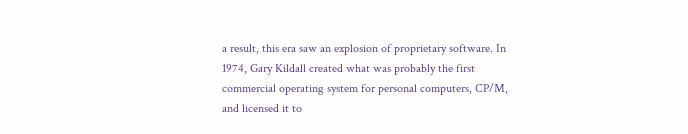a result, this era saw an explosion of proprietary software. In 1974, Gary Kildall created what was probably the first commercial operating system for personal computers, CP/M, and licensed it to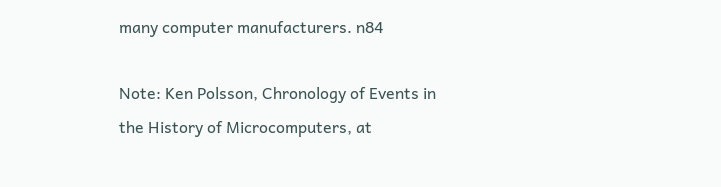many computer manufacturers. n84

Note: Ken Polsson, Chronology of Events in the History of Microcomputers, at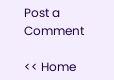Post a Comment

<< Home